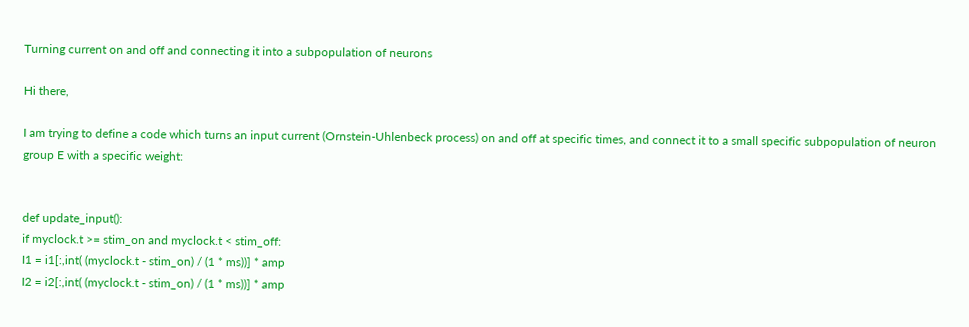Turning current on and off and connecting it into a subpopulation of neurons

Hi there,

I am trying to define a code which turns an input current (Ornstein-Uhlenbeck process) on and off at specific times, and connect it to a small specific subpopulation of neuron group E with a specific weight:


def update_input():
if myclock.t >= stim_on and myclock.t < stim_off:
I1 = i1[:,int( (myclock.t - stim_on) / (1 * ms))] * amp
I2 = i2[:,int( (myclock.t - stim_on) / (1 * ms))] * amp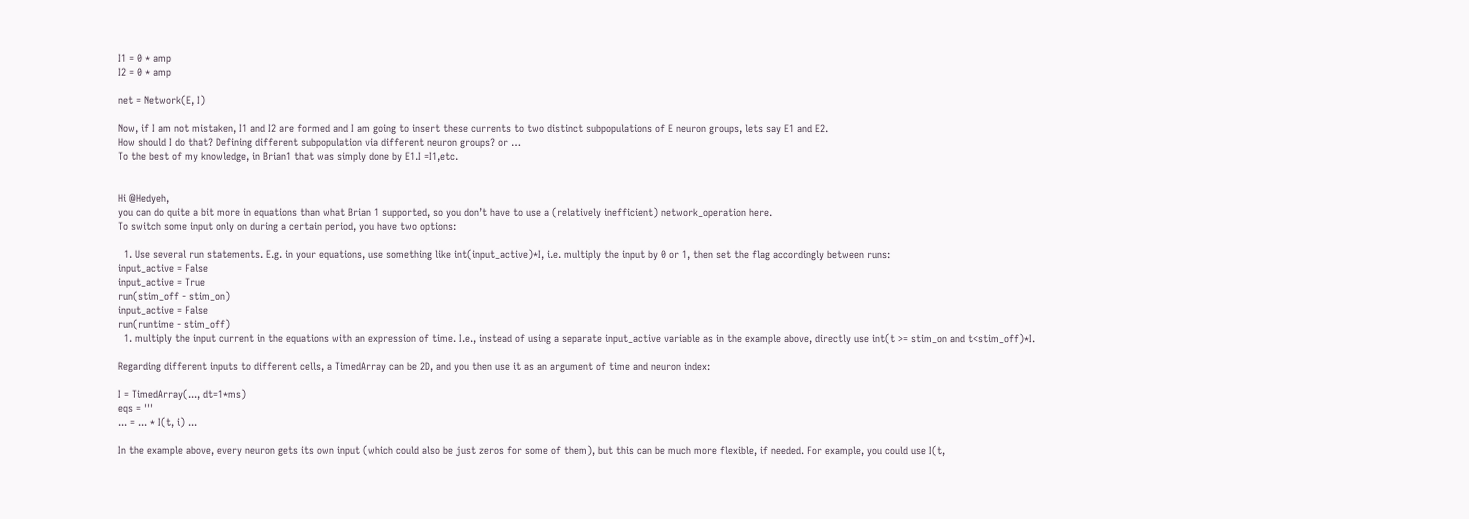I1 = 0 * amp
I2 = 0 * amp

net = Network(E, I)

Now, if I am not mistaken, I1 and I2 are formed and I am going to insert these currents to two distinct subpopulations of E neuron groups, lets say E1 and E2.
How should I do that? Defining different subpopulation via different neuron groups? or …
To the best of my knowledge, in Brian1 that was simply done by E1.I =I1,etc.


Hi @Hedyeh,
you can do quite a bit more in equations than what Brian 1 supported, so you don’t have to use a (relatively inefficient) network_operation here.
To switch some input only on during a certain period, you have two options:

  1. Use several run statements. E.g. in your equations, use something like int(input_active)*I, i.e. multiply the input by 0 or 1, then set the flag accordingly between runs:
input_active = False
input_active = True
run(stim_off - stim_on)
input_active = False
run(runtime - stim_off)
  1. multiply the input current in the equations with an expression of time. I.e., instead of using a separate input_active variable as in the example above, directly use int(t >= stim_on and t<stim_off)*I.

Regarding different inputs to different cells, a TimedArray can be 2D, and you then use it as an argument of time and neuron index:

I = TimedArray(..., dt=1*ms)
eqs = '''
... = ... * I(t, i) ...

In the example above, every neuron gets its own input (which could also be just zeros for some of them), but this can be much more flexible, if needed. For example, you could use I(t,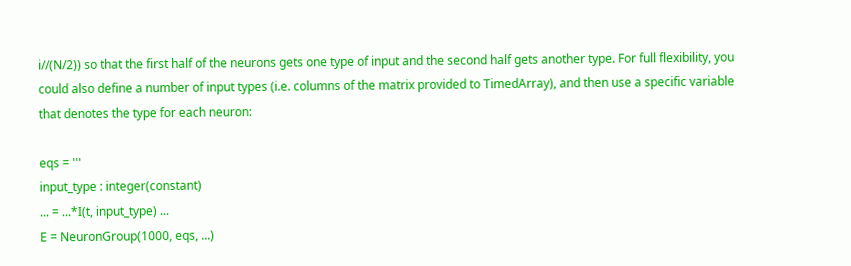i//(N/2)) so that the first half of the neurons gets one type of input and the second half gets another type. For full flexibility, you could also define a number of input types (i.e. columns of the matrix provided to TimedArray), and then use a specific variable that denotes the type for each neuron:

eqs = '''
input_type : integer(constant)
... = ...*I(t, input_type) ...
E = NeuronGroup(1000, eqs, ...)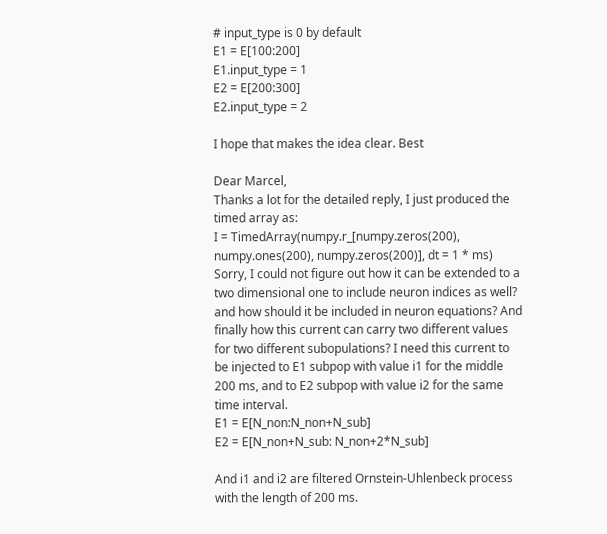# input_type is 0 by default
E1 = E[100:200]
E1.input_type = 1
E2 = E[200:300]
E2.input_type = 2

I hope that makes the idea clear. Best

Dear Marcel,
Thanks a lot for the detailed reply, I just produced the timed array as:
I = TimedArray(numpy.r_[numpy.zeros(200), numpy.ones(200), numpy.zeros(200)], dt = 1 * ms)
Sorry, I could not figure out how it can be extended to a two dimensional one to include neuron indices as well? and how should it be included in neuron equations? And finally how this current can carry two different values for two different subopulations? I need this current to be injected to E1 subpop with value i1 for the middle 200 ms, and to E2 subpop with value i2 for the same time interval.
E1 = E[N_non:N_non+N_sub]
E2 = E[N_non+N_sub: N_non+2*N_sub]

And i1 and i2 are filtered Ornstein-Uhlenbeck process with the length of 200 ms.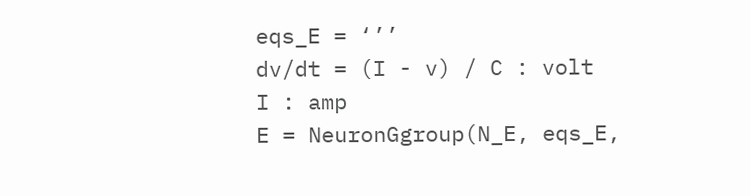eqs_E = ‘’’
dv/dt = (I - v) / C : volt
I : amp
E = NeuronGgroup(N_E, eqs_E,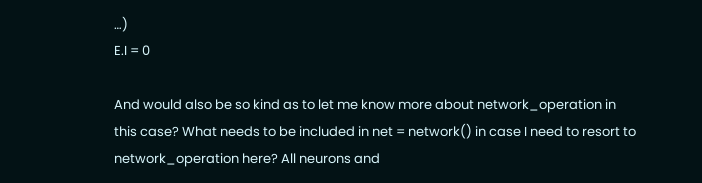…)
E.I = 0

And would also be so kind as to let me know more about network_operation in this case? What needs to be included in net = network() in case I need to resort to network_operation here? All neurons and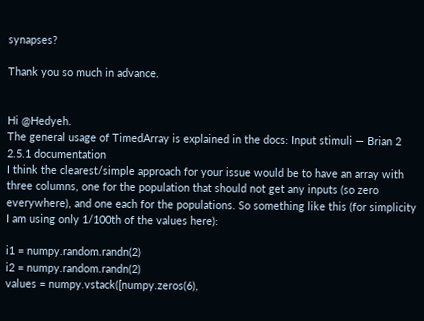synapses?

Thank you so much in advance.


Hi @Hedyeh.
The general usage of TimedArray is explained in the docs: Input stimuli — Brian 2 2.5.1 documentation
I think the clearest/simple approach for your issue would be to have an array with three columns, one for the population that should not get any inputs (so zero everywhere), and one each for the populations. So something like this (for simplicity I am using only 1/100th of the values here):

i1 = numpy.random.randn(2)
i2 = numpy.random.randn(2)
values = numpy.vstack([numpy.zeros(6),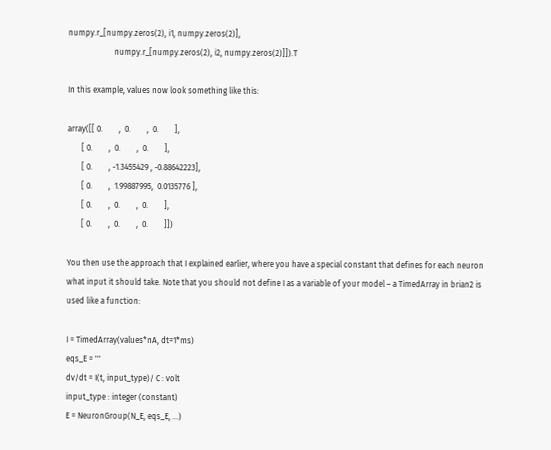numpy.r_[numpy.zeros(2), i1, numpy.zeros(2)],
                       numpy.r_[numpy.zeros(2), i2, numpy.zeros(2)]]).T

In this example, values now look something like this:

array([[ 0.        ,  0.        ,  0.        ],
       [ 0.        ,  0.        ,  0.        ],
       [ 0.        , -1.3455429 , -0.88642223],
       [ 0.        ,  1.99887995,  0.0135776 ],
       [ 0.        ,  0.        ,  0.        ],
       [ 0.        ,  0.        ,  0.        ]])

You then use the approach that I explained earlier, where you have a special constant that defines for each neuron what input it should take. Note that you should not define I as a variable of your model – a TimedArray in brian2 is used like a function:

I = TimedArray(values*nA, dt=1*ms)
eqs_E = '''
dv/dt = I(t, input_type)/ C : volt
input_type : integer (constant)
E = NeuronGroup(N_E, eqs_E, …)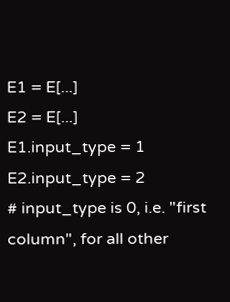E1 = E[...]
E2 = E[...]
E1.input_type = 1
E2.input_type = 2
# input_type is 0, i.e. "first column", for all other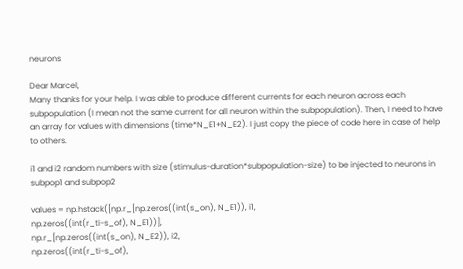neurons

Dear Marcel,
Many thanks for your help. I was able to produce different currents for each neuron across each subpopulation (I mean not the same current for all neuron within the subpopulation). Then, I need to have an array for values with dimensions (time*N_E1+N_E2). I just copy the piece of code here in case of help to others.

i1 and i2 random numbers with size (stimulus-duration*subpopulation-size) to be injected to neurons in subpop1 and subpop2

values = np.hstack([np.r_[np.zeros((int(s_on), N_E1)), i1,
np.zeros((int(r_ti-s_of), N_E1))],
np.r_[np.zeros((int(s_on), N_E2)), i2,
np.zeros((int(r_ti-s_of),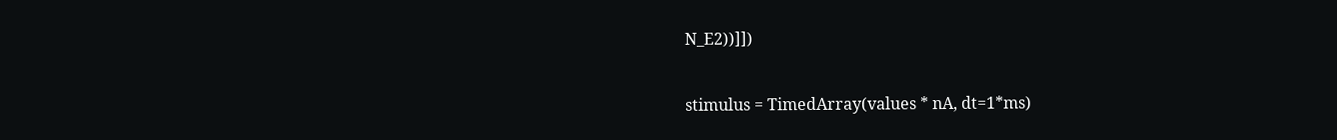N_E2))]])

stimulus = TimedArray(values * nA, dt=1*ms)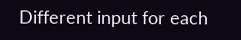Different input for each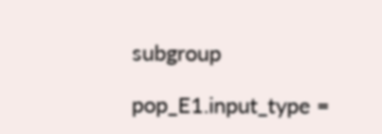subgroup

pop_E1.input_type =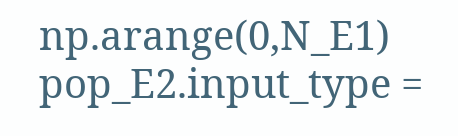np.arange(0,N_E1)
pop_E2.input_type =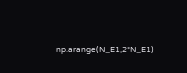np.arange(N_E1,2*N_E1)